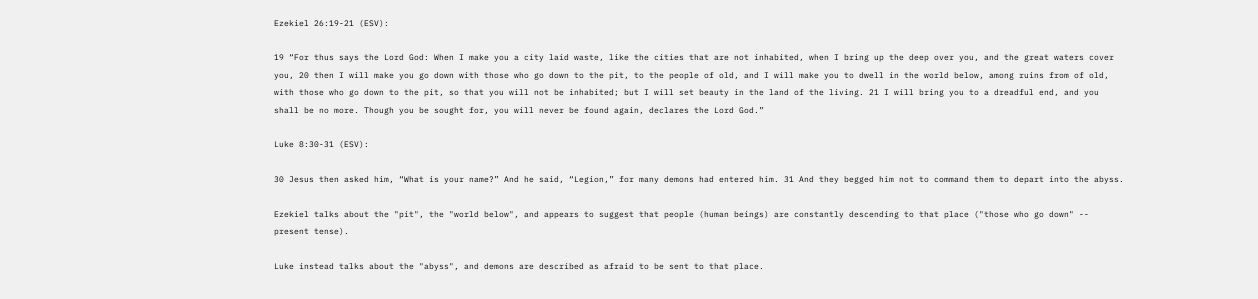Ezekiel 26:19-21 (ESV):

19 “For thus says the Lord God: When I make you a city laid waste, like the cities that are not inhabited, when I bring up the deep over you, and the great waters cover you, 20 then I will make you go down with those who go down to the pit, to the people of old, and I will make you to dwell in the world below, among ruins from of old, with those who go down to the pit, so that you will not be inhabited; but I will set beauty in the land of the living. 21 I will bring you to a dreadful end, and you shall be no more. Though you be sought for, you will never be found again, declares the Lord God.”

Luke 8:30-31 (ESV):

30 Jesus then asked him, “What is your name?” And he said, “Legion,” for many demons had entered him. 31 And they begged him not to command them to depart into the abyss.

Ezekiel talks about the "pit", the "world below", and appears to suggest that people (human beings) are constantly descending to that place ("those who go down" -- present tense).

Luke instead talks about the "abyss", and demons are described as afraid to be sent to that place.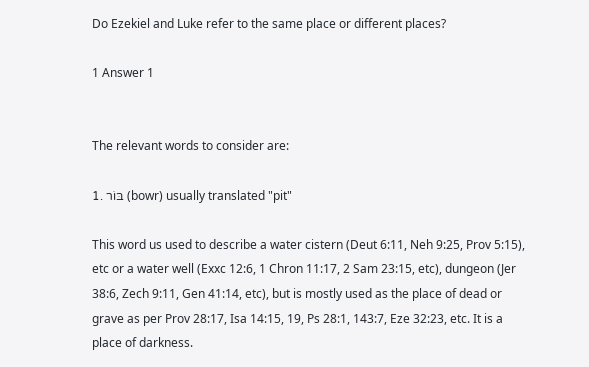Do Ezekiel and Luke refer to the same place or different places?

1 Answer 1


The relevant words to consider are:

1. בּוֹר (bowr) usually translated "pit"

This word us used to describe a water cistern (Deut 6:11, Neh 9:25, Prov 5:15), etc or a water well (Exxc 12:6, 1 Chron 11:17, 2 Sam 23:15, etc), dungeon (Jer 38:6, Zech 9:11, Gen 41:14, etc), but is mostly used as the place of dead or grave as per Prov 28:17, Isa 14:15, 19, Ps 28:1, 143:7, Eze 32:23, etc. It is a place of darkness.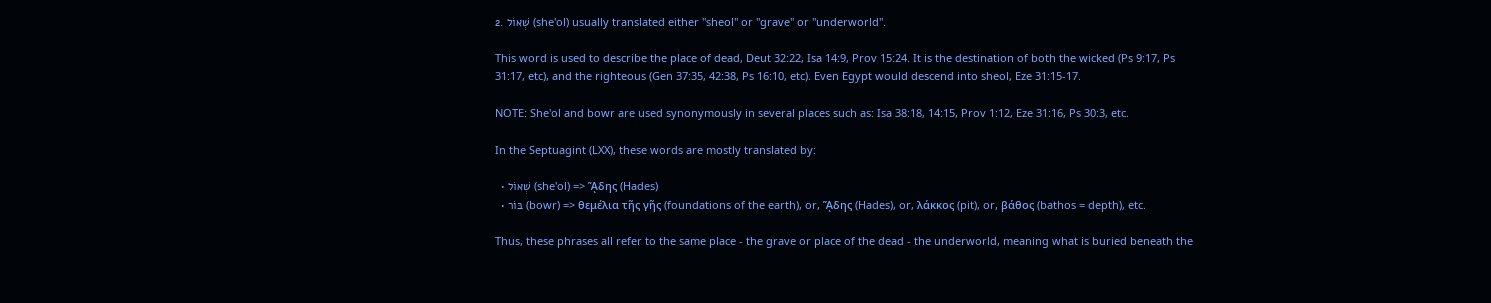2. שְׁאוֹל (she'ol) usually translated either "sheol" or "grave" or "underworld".

This word is used to describe the place of dead, Deut 32:22, Isa 14:9, Prov 15:24. It is the destination of both the wicked (Ps 9:17, Ps 31:17, etc), and the righteous (Gen 37:35, 42:38, Ps 16:10, etc). Even Egypt would descend into sheol, Eze 31:15-17.

NOTE: She'ol and bowr are used synonymously in several places such as: Isa 38:18, 14:15, Prov 1:12, Eze 31:16, Ps 30:3, etc.

In the Septuagint (LXX), these words are mostly translated by:

  • שְׁאוֹל (she'ol) => ᾍδης (Hades)
  • בּוֹר (bowr) => θεμέλια τῆς γῆς (foundations of the earth), or, ᾍδης (Hades), or, λάκκος (pit), or, βάθος (bathos = depth), etc.

Thus, these phrases all refer to the same place - the grave or place of the dead - the underworld, meaning what is buried beneath the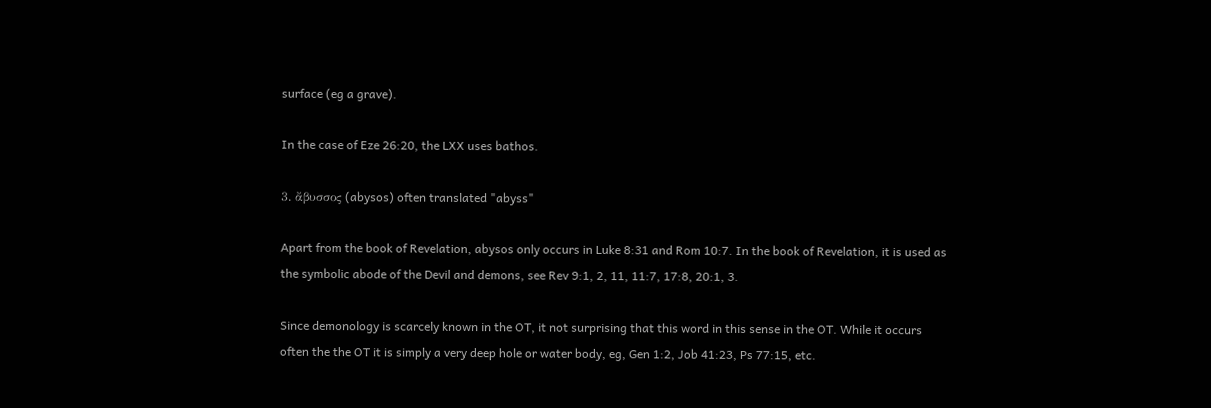surface (eg a grave).

In the case of Eze 26:20, the LXX uses bathos.

3. ἄβυσσος (abysos) often translated "abyss"

Apart from the book of Revelation, abysos only occurs in Luke 8:31 and Rom 10:7. In the book of Revelation, it is used as the symbolic abode of the Devil and demons, see Rev 9:1, 2, 11, 11:7, 17:8, 20:1, 3.

Since demonology is scarcely known in the OT, it not surprising that this word in this sense in the OT. While it occurs often the the OT it is simply a very deep hole or water body, eg, Gen 1:2, Job 41:23, Ps 77:15, etc.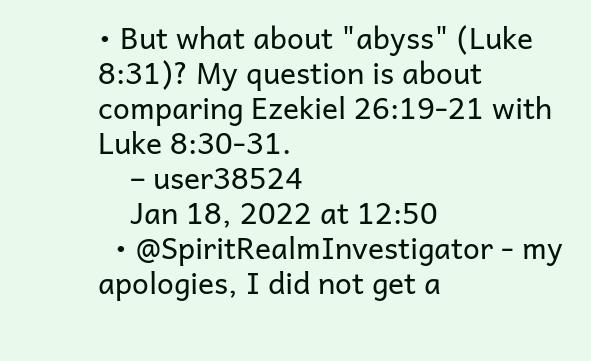• But what about "abyss" (Luke 8:31)? My question is about comparing Ezekiel 26:19-21 with Luke 8:30-31.
    – user38524
    Jan 18, 2022 at 12:50
  • @SpiritRealmInvestigator - my apologies, I did not get a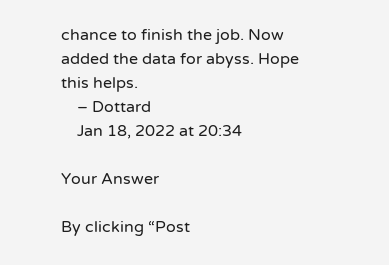chance to finish the job. Now added the data for abyss. Hope this helps.
    – Dottard
    Jan 18, 2022 at 20:34

Your Answer

By clicking “Post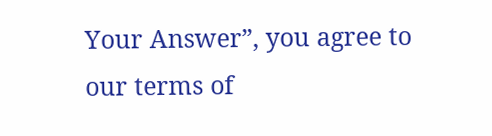Your Answer”, you agree to our terms of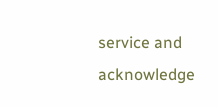service and acknowledge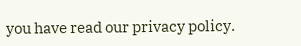you have read our privacy policy.